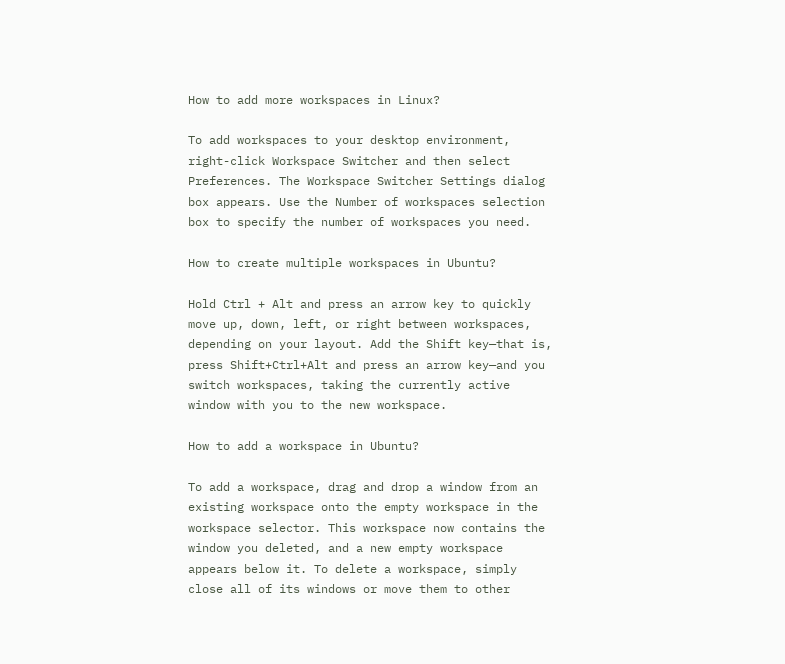How to add more workspaces in Linux?

To add workspaces to your desktop environment, right-click Workspace Switcher and then select Preferences. The Workspace Switcher Settings dialog box appears. Use the Number of workspaces selection box to specify the number of workspaces you need.

How to create multiple workspaces in Ubuntu?

Hold Ctrl + Alt and press an arrow key to quickly move up, down, left, or right between workspaces, depending on your layout. Add the Shift key—that is, press Shift+Ctrl+Alt and press an arrow key—and you switch workspaces, taking the currently active window with you to the new workspace.

How to add a workspace in Ubuntu?

To add a workspace, drag and drop a window from an existing workspace onto the empty workspace in the workspace selector. This workspace now contains the window you deleted, and a new empty workspace appears below it. To delete a workspace, simply close all of its windows or move them to other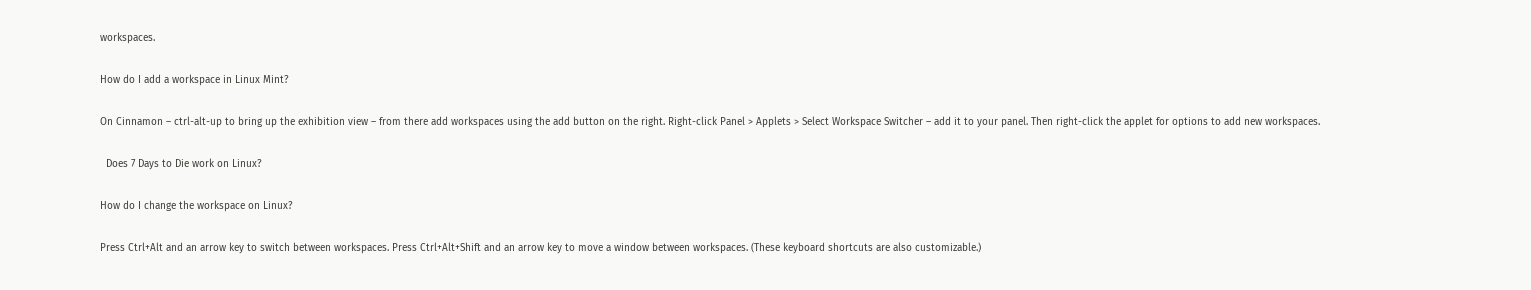workspaces.

How do I add a workspace in Linux Mint?

On Cinnamon – ctrl-alt-up to bring up the exhibition view – from there add workspaces using the add button on the right. Right-click Panel > Applets > Select Workspace Switcher – add it to your panel. Then right-click the applet for options to add new workspaces.

  Does 7 Days to Die work on Linux?

How do I change the workspace on Linux?

Press Ctrl+Alt and an arrow key to switch between workspaces. Press Ctrl+Alt+Shift and an arrow key to move a window between workspaces. (These keyboard shortcuts are also customizable.)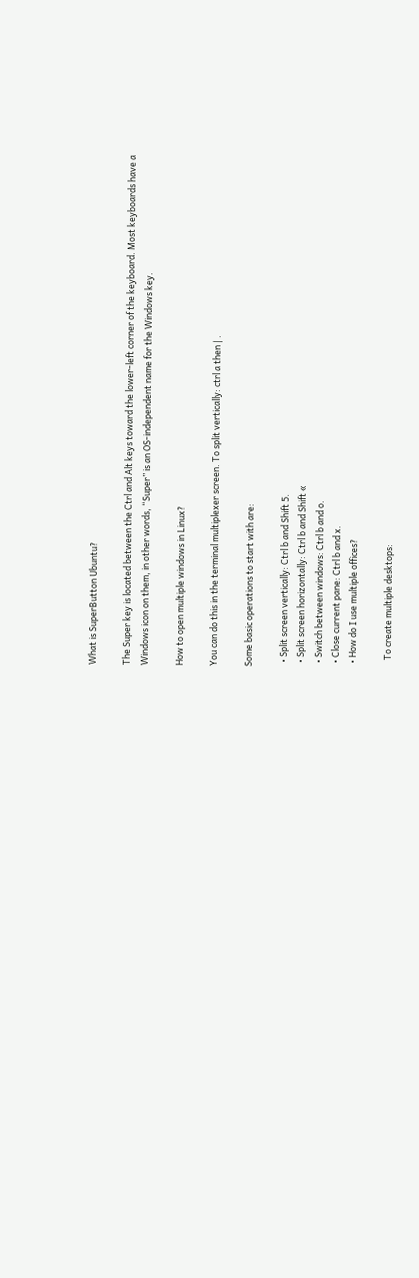What is SuperButton Ubuntu?

The Super key is located between the Ctrl and Alt keys toward the lower-left corner of the keyboard. Most keyboards have a Windows icon on them, in other words, “Super” is an OS-independent name for the Windows key.

How to open multiple windows in Linux?

You can do this in the terminal multiplexer screen. To split vertically: ctrl a then | .

Some basic operations to start with are:

  • Split screen vertically: Ctrl b and Shift 5.
  • Split screen horizontally: Ctrl b and Shift «
  • Switch between windows: Ctrl b and o.
  • Close current pane: Ctrl b and x.
  • How do I use multiple offices?

    To create multiple desktops: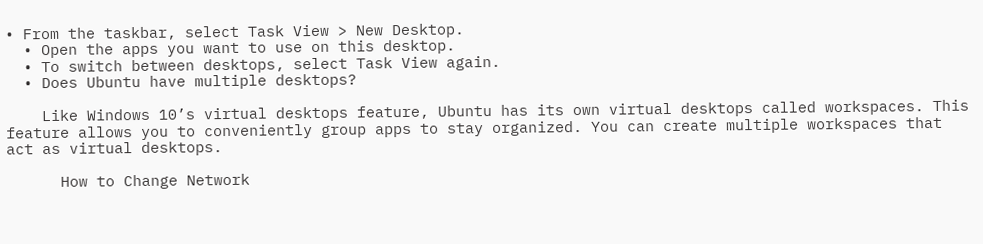• From the taskbar, select Task View > New Desktop.
  • Open the apps you want to use on this desktop.
  • To switch between desktops, select Task View again.
  • Does Ubuntu have multiple desktops?

    Like Windows 10’s virtual desktops feature, Ubuntu has its own virtual desktops called workspaces. This feature allows you to conveniently group apps to stay organized. You can create multiple workspaces that act as virtual desktops.

      How to Change Network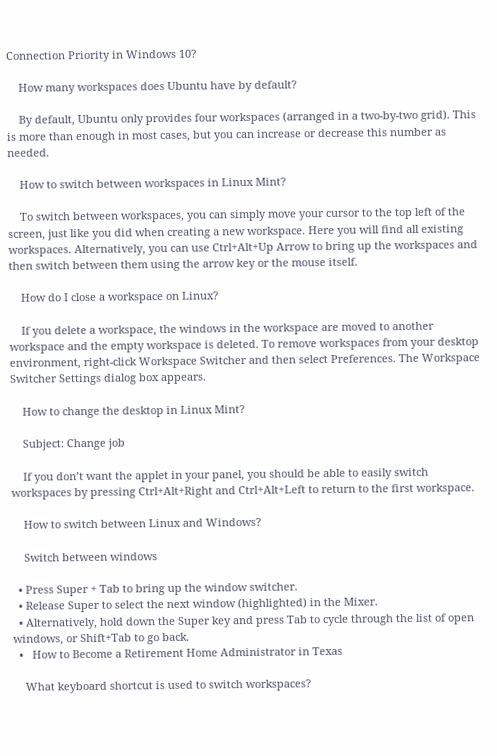Connection Priority in Windows 10?

    How many workspaces does Ubuntu have by default?

    By default, Ubuntu only provides four workspaces (arranged in a two-by-two grid). This is more than enough in most cases, but you can increase or decrease this number as needed.

    How to switch between workspaces in Linux Mint?

    To switch between workspaces, you can simply move your cursor to the top left of the screen, just like you did when creating a new workspace. Here you will find all existing workspaces. Alternatively, you can use Ctrl+Alt+Up Arrow to bring up the workspaces and then switch between them using the arrow key or the mouse itself.

    How do I close a workspace on Linux?

    If you delete a workspace, the windows in the workspace are moved to another workspace and the empty workspace is deleted. To remove workspaces from your desktop environment, right-click Workspace Switcher and then select Preferences. The Workspace Switcher Settings dialog box appears.

    How to change the desktop in Linux Mint?

    Subject: Change job

    If you don’t want the applet in your panel, you should be able to easily switch workspaces by pressing Ctrl+Alt+Right and Ctrl+Alt+Left to return to the first workspace.

    How to switch between Linux and Windows?

    Switch between windows

  • Press Super + Tab to bring up the window switcher.
  • Release Super to select the next window (highlighted) in the Mixer.
  • Alternatively, hold down the Super key and press Tab to cycle through the list of open windows, or Shift+Tab to go back.
  •   How to Become a Retirement Home Administrator in Texas

    What keyboard shortcut is used to switch workspaces?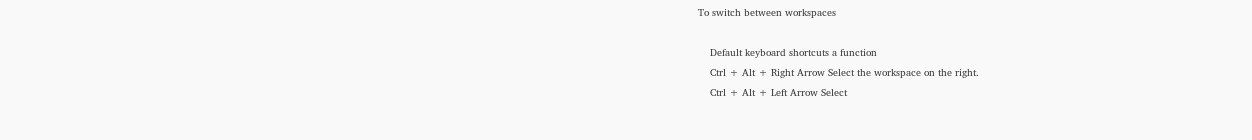To switch between workspaces

    Default keyboard shortcuts a function
    Ctrl + Alt + Right Arrow Select the workspace on the right.
    Ctrl + Alt + Left Arrow Select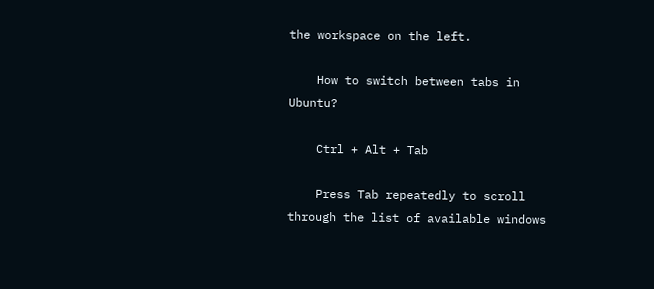the workspace on the left.

    How to switch between tabs in Ubuntu?

    Ctrl + Alt + Tab

    Press Tab repeatedly to scroll through the list of available windows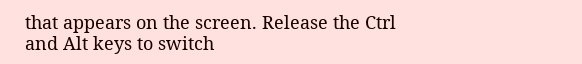that appears on the screen. Release the Ctrl and Alt keys to switch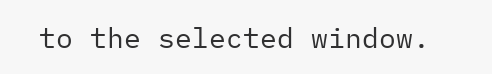to the selected window.